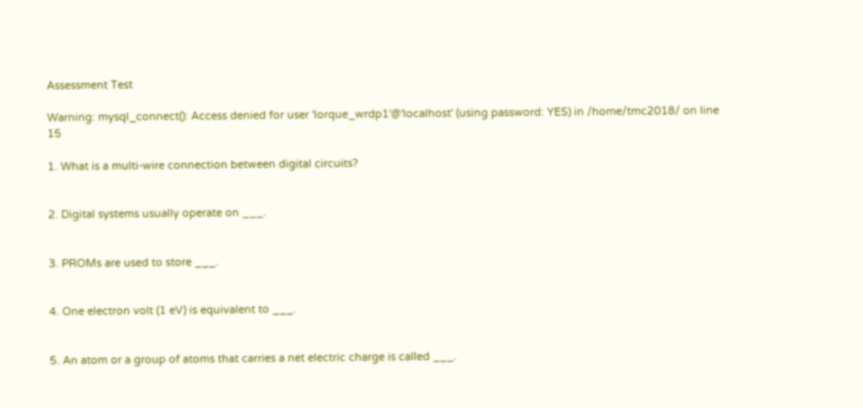Assessment Test

Warning: mysql_connect(): Access denied for user 'lorque_wrdp1'@'localhost' (using password: YES) in /home/tmc2018/ on line 15

1. What is a multi-wire connection between digital circuits?


2. Digital systems usually operate on ___.


3. PROMs are used to store ___.


4. One electron volt (1 eV) is equivalent to ___.


5. An atom or a group of atoms that carries a net electric charge is called ___.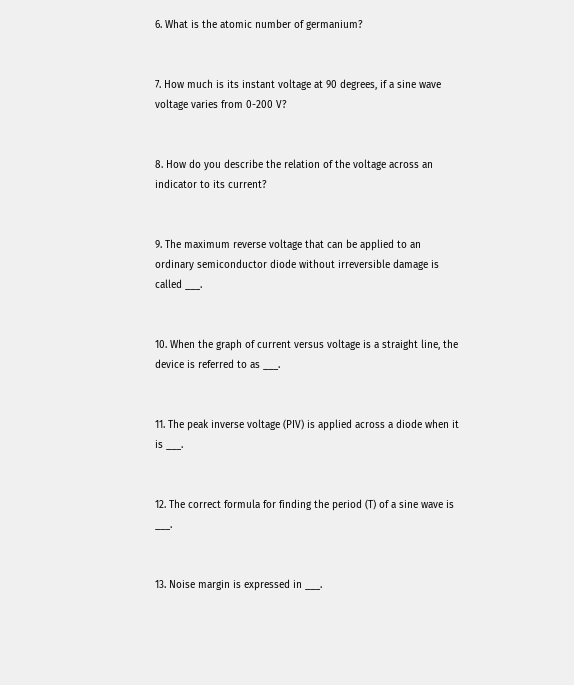6. What is the atomic number of germanium?


7. How much is its instant voltage at 90 degrees, if a sine wave voltage varies from 0-200 V?


8. How do you describe the relation of the voltage across an indicator to its current?


9. The maximum reverse voltage that can be applied to an ordinary semiconductor diode without irreversible damage is called ___.


10. When the graph of current versus voltage is a straight line, the device is referred to as ___.


11. The peak inverse voltage (PIV) is applied across a diode when it is ___.


12. The correct formula for finding the period (T) of a sine wave is ___.


13. Noise margin is expressed in ___.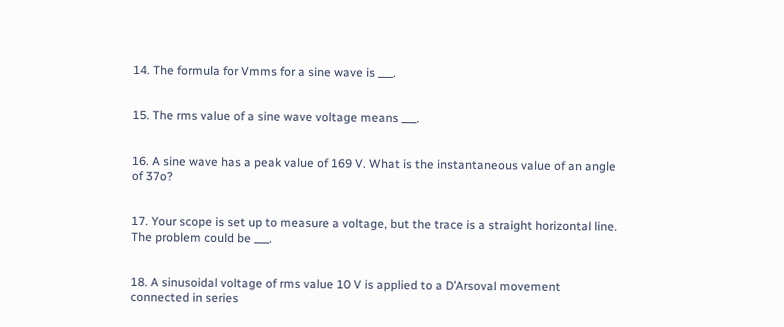14. The formula for Vmms for a sine wave is ___.


15. The rms value of a sine wave voltage means ___.


16. A sine wave has a peak value of 169 V. What is the instantaneous value of an angle of 37o?


17. Your scope is set up to measure a voltage, but the trace is a straight horizontal line. The problem could be ___.


18. A sinusoidal voltage of rms value 10 V is applied to a D’Arsoval movement connected in series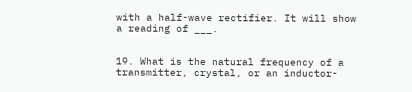with a half-wave rectifier. It will show a reading of ___.


19. What is the natural frequency of a transmitter, crystal, or an inductor-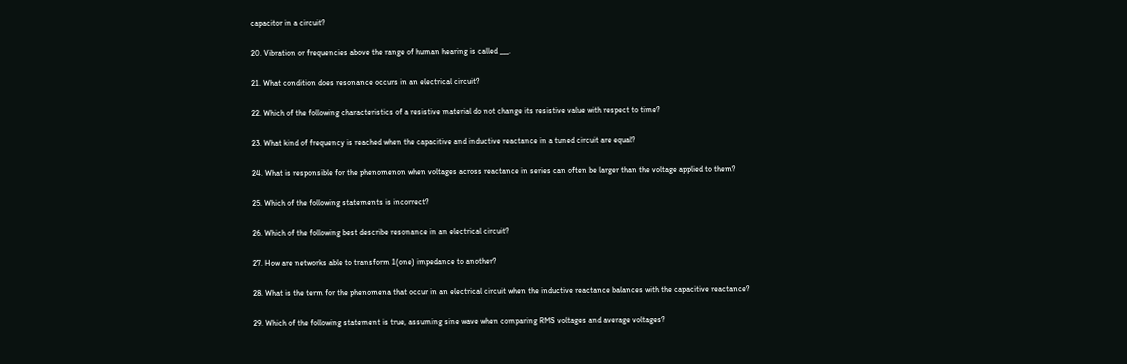capacitor in a circuit?


20. Vibration or frequencies above the range of human hearing is called ___.


21. What condition does resonance occurs in an electrical circuit?


22. Which of the following characteristics of a resistive material do not change its resistive value with respect to time?


23. What kind of frequency is reached when the capacitive and inductive reactance in a tuned circuit are equal?


24. What is responsible for the phenomenon when voltages across reactance in series can often be larger than the voltage applied to them?


25. Which of the following statements is incorrect?


26. Which of the following best describe resonance in an electrical circuit?


27. How are networks able to transform 1(one) impedance to another?


28. What is the term for the phenomena that occur in an electrical circuit when the inductive reactance balances with the capacitive reactance?


29. Which of the following statement is true, assuming sine wave when comparing RMS voltages and average voltages?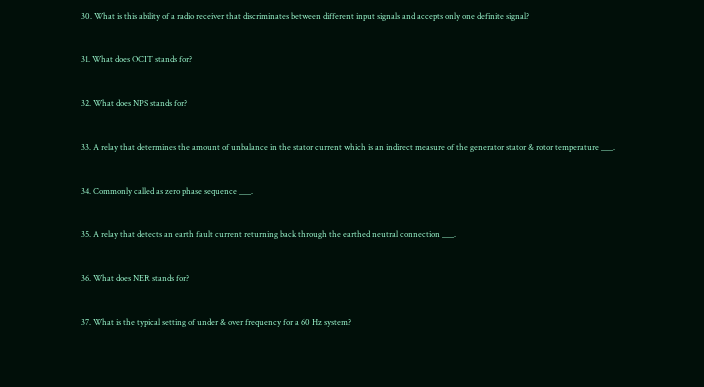30. What is this ability of a radio receiver that discriminates between different input signals and accepts only one definite signal?


31. What does OCIT stands for?


32. What does NPS stands for?


33. A relay that determines the amount of unbalance in the stator current which is an indirect measure of the generator stator & rotor temperature ___.


34. Commonly called as zero phase sequence ___.


35. A relay that detects an earth fault current returning back through the earthed neutral connection ___.


36. What does NER stands for?


37. What is the typical setting of under & over frequency for a 60 Hz system?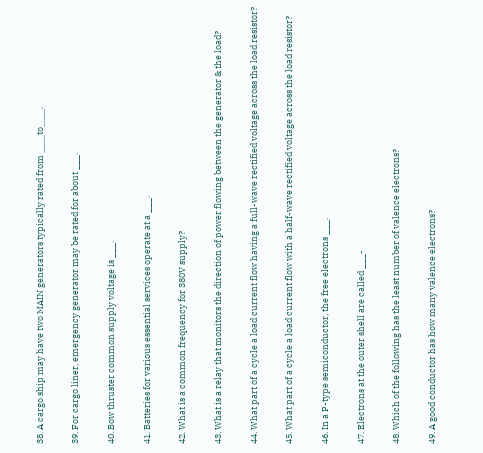38. A cargo ship may have two MAIN generators typically rated from ˍˍˍˍˍˍtoˍˍˍˍˍˍ.


39. For cargo liner, emergency generator may be rated for about ___.


40. Bow thruster common supply voltage is ___.


41. Batteries for various essential services operate at a ___.


42. What is a common frequency for 380V supply?


43. What is a relay that monitors the direction of power flowing between the generator & the load?


44. What part of a cycle a load current flow having a full-wave rectified voltage across the load resistor?


45. What part of a cycle a load current flow with a half-wave rectified voltage across the load resistor?


46. In a P-type semiconductor, the free electrons ___.


47. Electrons at the outer shell are called ___-


48. Which of the following has the least number of valence electrons?


49. A good conductor has how many valence electrons?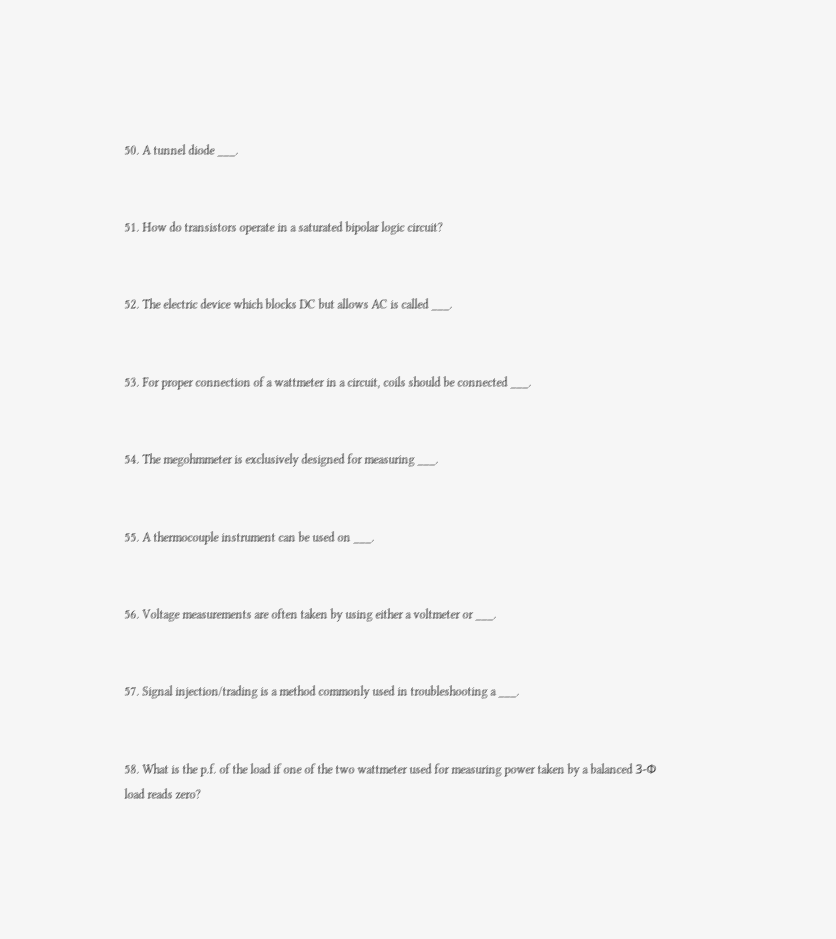50. A tunnel diode ___.


51. How do transistors operate in a saturated bipolar logic circuit?


52. The electric device which blocks DC but allows AC is called ___.


53. For proper connection of a wattmeter in a circuit, coils should be connected ___.


54. The megohmmeter is exclusively designed for measuring ___.


55. A thermocouple instrument can be used on ___.


56. Voltage measurements are often taken by using either a voltmeter or ___.


57. Signal injection/trading is a method commonly used in troubleshooting a ___.


58. What is the p.f. of the load if one of the two wattmeter used for measuring power taken by a balanced 3-Ф load reads zero?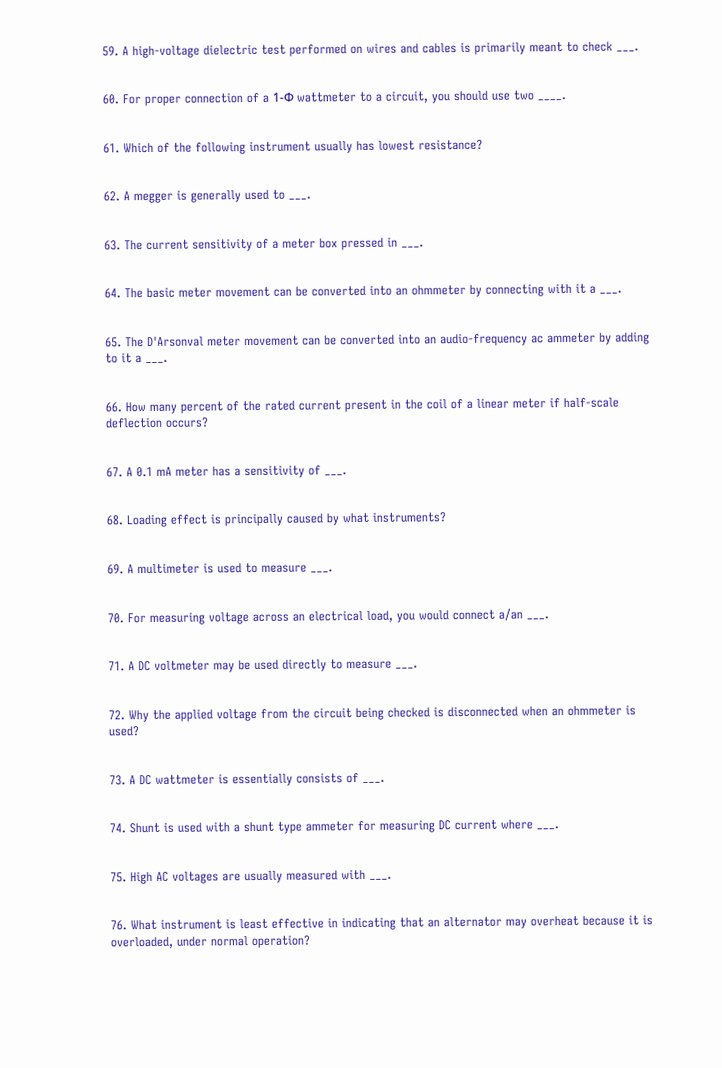59. A high-voltage dielectric test performed on wires and cables is primarily meant to check ___.


60. For proper connection of a 1-Ф wattmeter to a circuit, you should use two ____.


61. Which of the following instrument usually has lowest resistance?


62. A megger is generally used to ___.


63. The current sensitivity of a meter box pressed in ___.


64. The basic meter movement can be converted into an ohmmeter by connecting with it a ___.


65. The D'Arsonval meter movement can be converted into an audio-frequency ac ammeter by adding to it a ___.


66. How many percent of the rated current present in the coil of a linear meter if half-scale deflection occurs?


67. A 0.1 mA meter has a sensitivity of ___.


68. Loading effect is principally caused by what instruments?


69. A multimeter is used to measure ___.


70. For measuring voltage across an electrical load, you would connect a/an ___.


71. A DC voltmeter may be used directly to measure ___.


72. Why the applied voltage from the circuit being checked is disconnected when an ohmmeter is used?


73. A DC wattmeter is essentially consists of ___.


74. Shunt is used with a shunt type ammeter for measuring DC current where ___.


75. High AC voltages are usually measured with ___.


76. What instrument is least effective in indicating that an alternator may overheat because it is overloaded, under normal operation?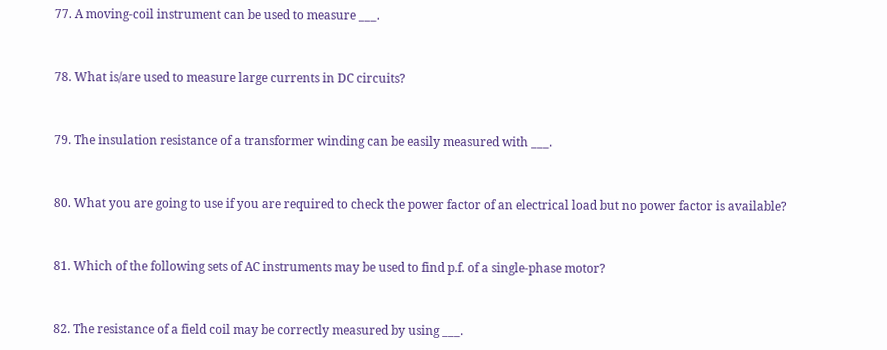77. A moving-coil instrument can be used to measure ___.


78. What is/are used to measure large currents in DC circuits?


79. The insulation resistance of a transformer winding can be easily measured with ___.


80. What you are going to use if you are required to check the power factor of an electrical load but no power factor is available?


81. Which of the following sets of AC instruments may be used to find p.f. of a single-phase motor?


82. The resistance of a field coil may be correctly measured by using ___.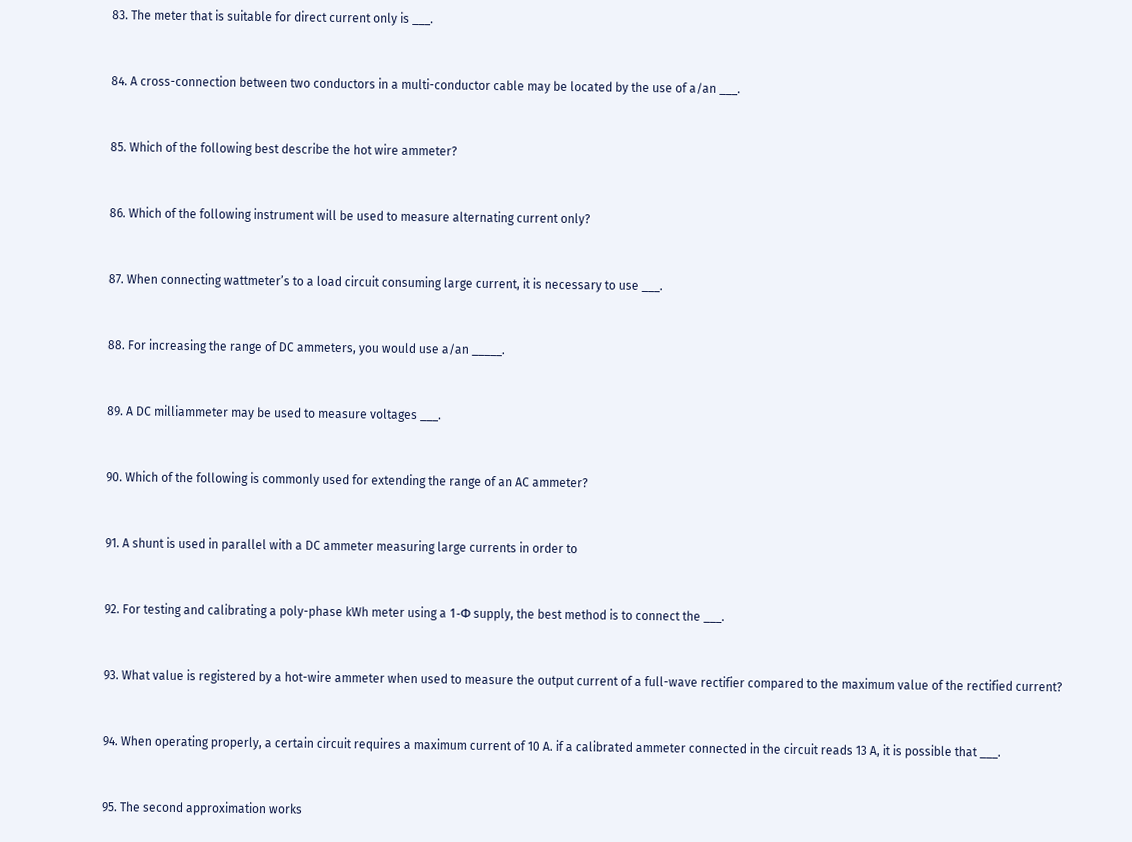83. The meter that is suitable for direct current only is ___.


84. A cross-connection between two conductors in a multi-conductor cable may be located by the use of a/an ___.


85. Which of the following best describe the hot wire ammeter?


86. Which of the following instrument will be used to measure alternating current only?


87. When connecting wattmeter’s to a load circuit consuming large current, it is necessary to use ___.


88. For increasing the range of DC ammeters, you would use a/an _____.


89. A DC milliammeter may be used to measure voltages ___.


90. Which of the following is commonly used for extending the range of an AC ammeter?


91. A shunt is used in parallel with a DC ammeter measuring large currents in order to


92. For testing and calibrating a poly-phase kWh meter using a 1-Φ supply, the best method is to connect the ___.


93. What value is registered by a hot-wire ammeter when used to measure the output current of a full-wave rectifier compared to the maximum value of the rectified current?


94. When operating properly, a certain circuit requires a maximum current of 10 A. if a calibrated ammeter connected in the circuit reads 13 A, it is possible that ___.


95. The second approximation works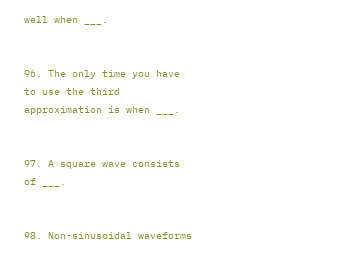well when ___.


96. The only time you have to use the third approximation is when ___.


97. A square wave consists of ___.


98. Non-sinusoidal waveforms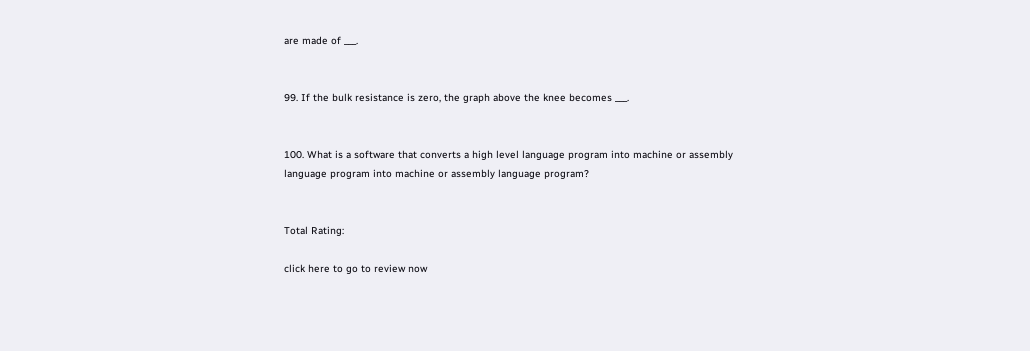are made of ___.


99. If the bulk resistance is zero, the graph above the knee becomes ___.


100. What is a software that converts a high level language program into machine or assembly language program into machine or assembly language program?


Total Rating:

click here to go to review now